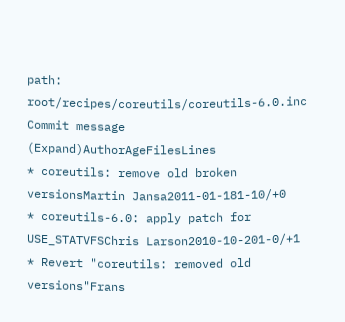path: root/recipes/coreutils/coreutils-6.0.inc
Commit message (Expand)AuthorAgeFilesLines
* coreutils: remove old broken versionsMartin Jansa2011-01-181-10/+0
* coreutils-6.0: apply patch for USE_STATVFSChris Larson2010-10-201-0/+1
* Revert "coreutils: removed old versions"Frans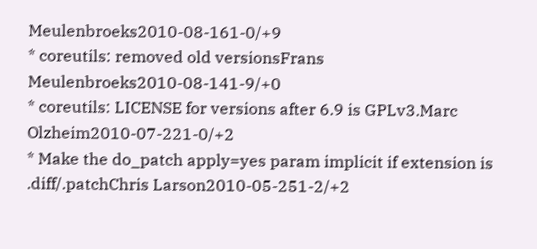Meulenbroeks2010-08-161-0/+9
* coreutils: removed old versionsFrans Meulenbroeks2010-08-141-9/+0
* coreutils: LICENSE for versions after 6.9 is GPLv3.Marc Olzheim2010-07-221-0/+2
* Make the do_patch apply=yes param implicit if extension is .diff/.patchChris Larson2010-05-251-2/+2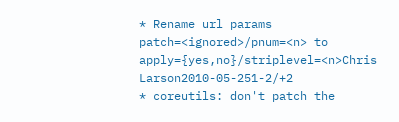* Rename url params patch=<ignored>/pnum=<n> to apply={yes,no}/striplevel=<n>Chris Larson2010-05-251-2/+2
* coreutils: don't patch the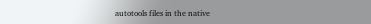autotools files in the native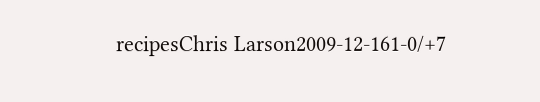recipesChris Larson2009-12-161-0/+7